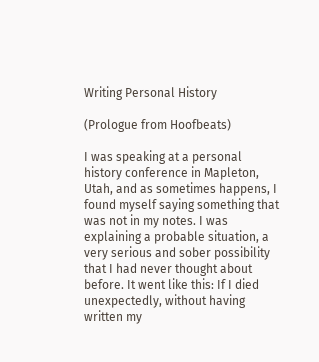Writing Personal History

(Prologue from Hoofbeats)

I was speaking at a personal history conference in Mapleton, Utah, and as sometimes happens, I found myself saying something that was not in my notes. I was explaining a probable situation, a very serious and sober possibility that I had never thought about before. It went like this: If I died unexpectedly, without having written my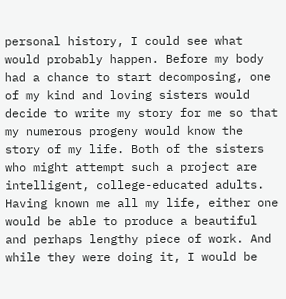personal history, I could see what would probably happen. Before my body had a chance to start decomposing, one of my kind and loving sisters would decide to write my story for me so that my numerous progeny would know the story of my life. Both of the sisters who might attempt such a project are intelligent, college-educated adults. Having known me all my life, either one would be able to produce a beautiful and perhaps lengthy piece of work. And while they were doing it, I would be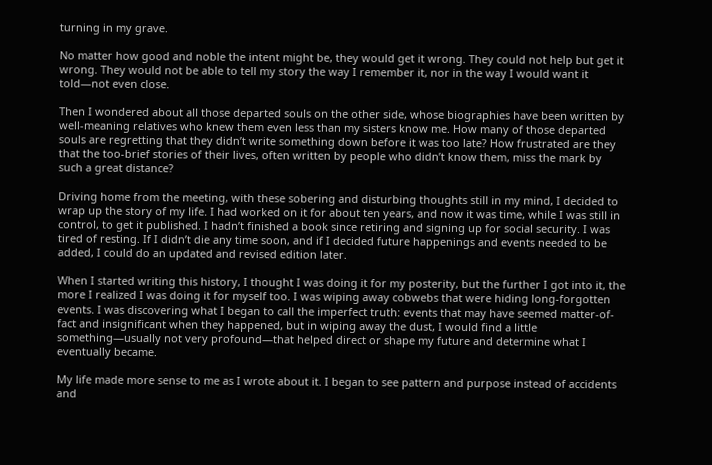turning in my grave.

No matter how good and noble the intent might be, they would get it wrong. They could not help but get it wrong. They would not be able to tell my story the way I remember it, nor in the way I would want it told—not even close.

Then I wondered about all those departed souls on the other side, whose biographies have been written by well-meaning relatives who knew them even less than my sisters know me. How many of those departed souls are regretting that they didn’t write something down before it was too late? How frustrated are they that the too-brief stories of their lives, often written by people who didn’t know them, miss the mark by such a great distance?

Driving home from the meeting, with these sobering and disturbing thoughts still in my mind, I decided to wrap up the story of my life. I had worked on it for about ten years, and now it was time, while I was still in control, to get it published. I hadn’t finished a book since retiring and signing up for social security. I was tired of resting. If I didn’t die any time soon, and if I decided future happenings and events needed to be added, I could do an updated and revised edition later.

When I started writing this history, I thought I was doing it for my posterity, but the further I got into it, the more I realized I was doing it for myself too. I was wiping away cobwebs that were hiding long-forgotten events. I was discovering what I began to call the imperfect truth: events that may have seemed matter-of-fact and insignificant when they happened, but in wiping away the dust, I would find a little something—usually not very profound—that helped direct or shape my future and determine what I eventually became.

My life made more sense to me as I wrote about it. I began to see pattern and purpose instead of accidents and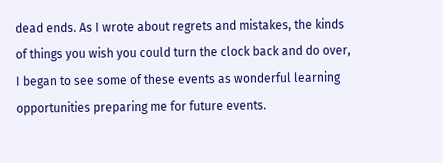dead ends. As I wrote about regrets and mistakes, the kinds of things you wish you could turn the clock back and do over, I began to see some of these events as wonderful learning opportunities preparing me for future events.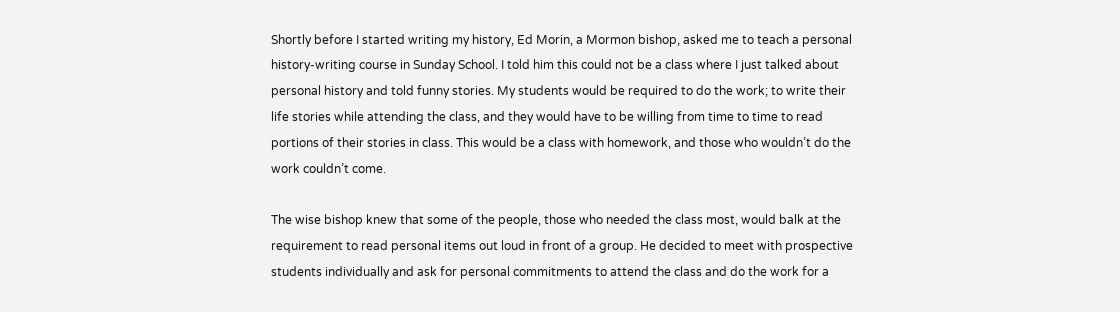Shortly before I started writing my history, Ed Morin, a Mormon bishop, asked me to teach a personal history-writing course in Sunday School. I told him this could not be a class where I just talked about personal history and told funny stories. My students would be required to do the work; to write their life stories while attending the class, and they would have to be willing from time to time to read portions of their stories in class. This would be a class with homework, and those who wouldn’t do the work couldn’t come.

The wise bishop knew that some of the people, those who needed the class most, would balk at the requirement to read personal items out loud in front of a group. He decided to meet with prospective students individually and ask for personal commitments to attend the class and do the work for a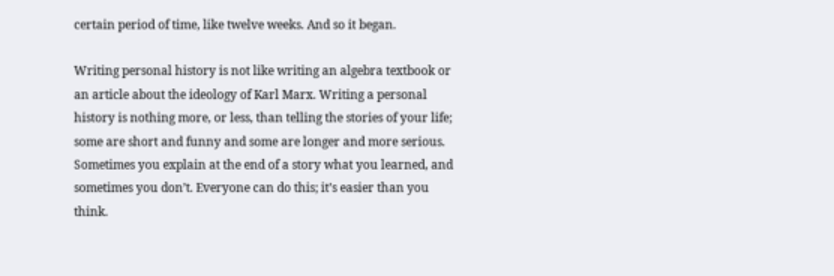certain period of time, like twelve weeks. And so it began.

Writing personal history is not like writing an algebra textbook or an article about the ideology of Karl Marx. Writing a personal history is nothing more, or less, than telling the stories of your life; some are short and funny and some are longer and more serious. Sometimes you explain at the end of a story what you learned, and sometimes you don’t. Everyone can do this; it’s easier than you think.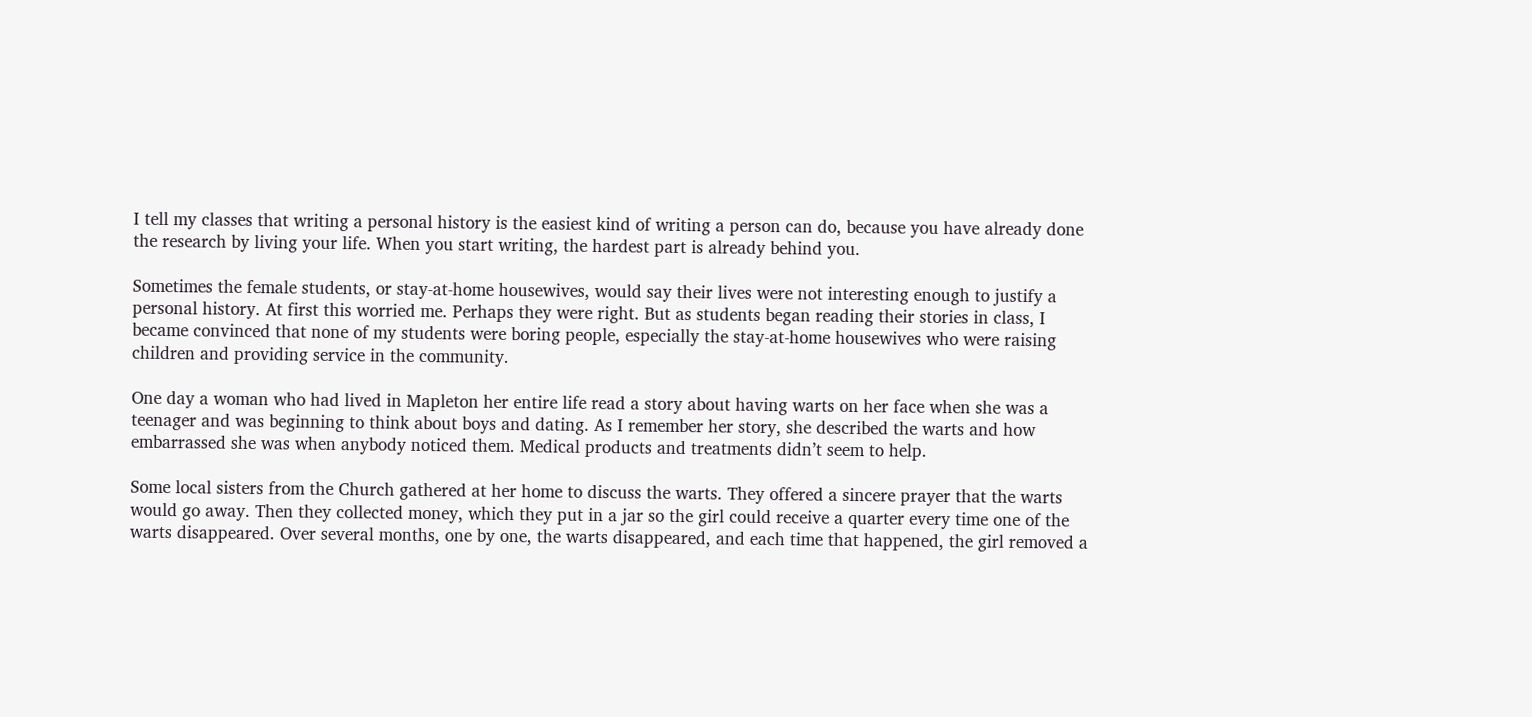I tell my classes that writing a personal history is the easiest kind of writing a person can do, because you have already done the research by living your life. When you start writing, the hardest part is already behind you.

Sometimes the female students, or stay-at-home housewives, would say their lives were not interesting enough to justify a personal history. At first this worried me. Perhaps they were right. But as students began reading their stories in class, I became convinced that none of my students were boring people, especially the stay-at-home housewives who were raising children and providing service in the community.

One day a woman who had lived in Mapleton her entire life read a story about having warts on her face when she was a teenager and was beginning to think about boys and dating. As I remember her story, she described the warts and how embarrassed she was when anybody noticed them. Medical products and treatments didn’t seem to help.

Some local sisters from the Church gathered at her home to discuss the warts. They offered a sincere prayer that the warts would go away. Then they collected money, which they put in a jar so the girl could receive a quarter every time one of the warts disappeared. Over several months, one by one, the warts disappeared, and each time that happened, the girl removed a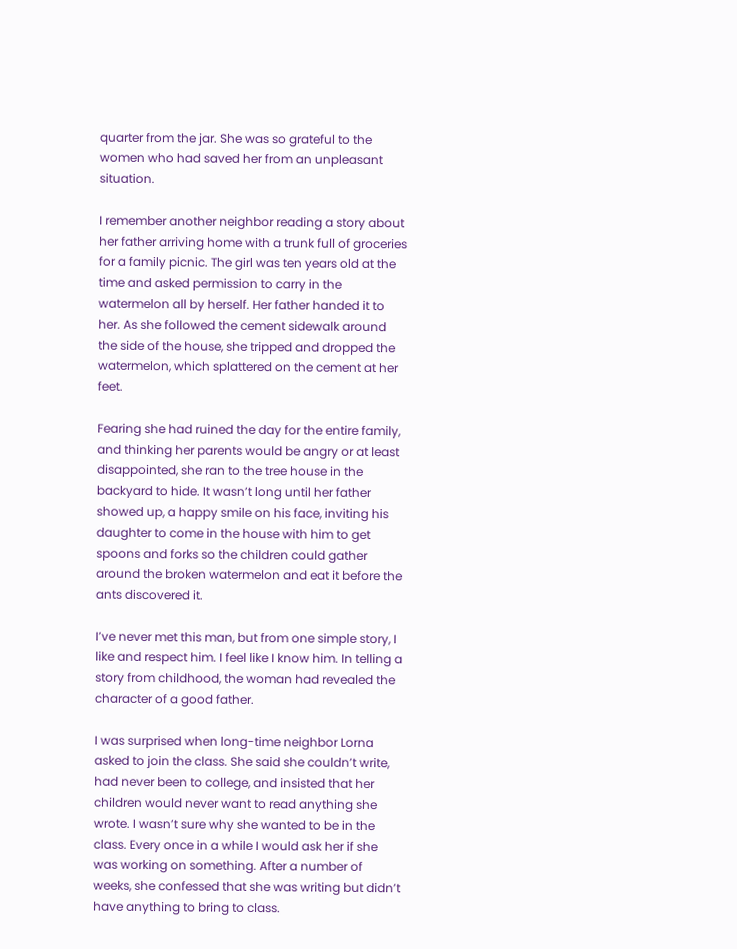quarter from the jar. She was so grateful to the women who had saved her from an unpleasant situation.

I remember another neighbor reading a story about her father arriving home with a trunk full of groceries for a family picnic. The girl was ten years old at the time and asked permission to carry in the watermelon all by herself. Her father handed it to her. As she followed the cement sidewalk around the side of the house, she tripped and dropped the watermelon, which splattered on the cement at her feet.

Fearing she had ruined the day for the entire family, and thinking her parents would be angry or at least disappointed, she ran to the tree house in the backyard to hide. It wasn’t long until her father showed up, a happy smile on his face, inviting his daughter to come in the house with him to get spoons and forks so the children could gather around the broken watermelon and eat it before the ants discovered it.

I’ve never met this man, but from one simple story, I like and respect him. I feel like I know him. In telling a story from childhood, the woman had revealed the character of a good father.

I was surprised when long-time neighbor Lorna asked to join the class. She said she couldn’t write, had never been to college, and insisted that her children would never want to read anything she wrote. I wasn’t sure why she wanted to be in the class. Every once in a while I would ask her if she was working on something. After a number of weeks, she confessed that she was writing but didn’t have anything to bring to class.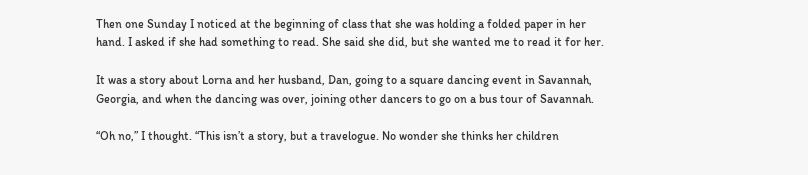Then one Sunday I noticed at the beginning of class that she was holding a folded paper in her hand. I asked if she had something to read. She said she did, but she wanted me to read it for her.

It was a story about Lorna and her husband, Dan, going to a square dancing event in Savannah, Georgia, and when the dancing was over, joining other dancers to go on a bus tour of Savannah.

“Oh no,” I thought. “This isn’t a story, but a travelogue. No wonder she thinks her children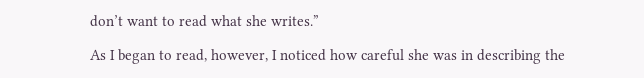don’t want to read what she writes.”

As I began to read, however, I noticed how careful she was in describing the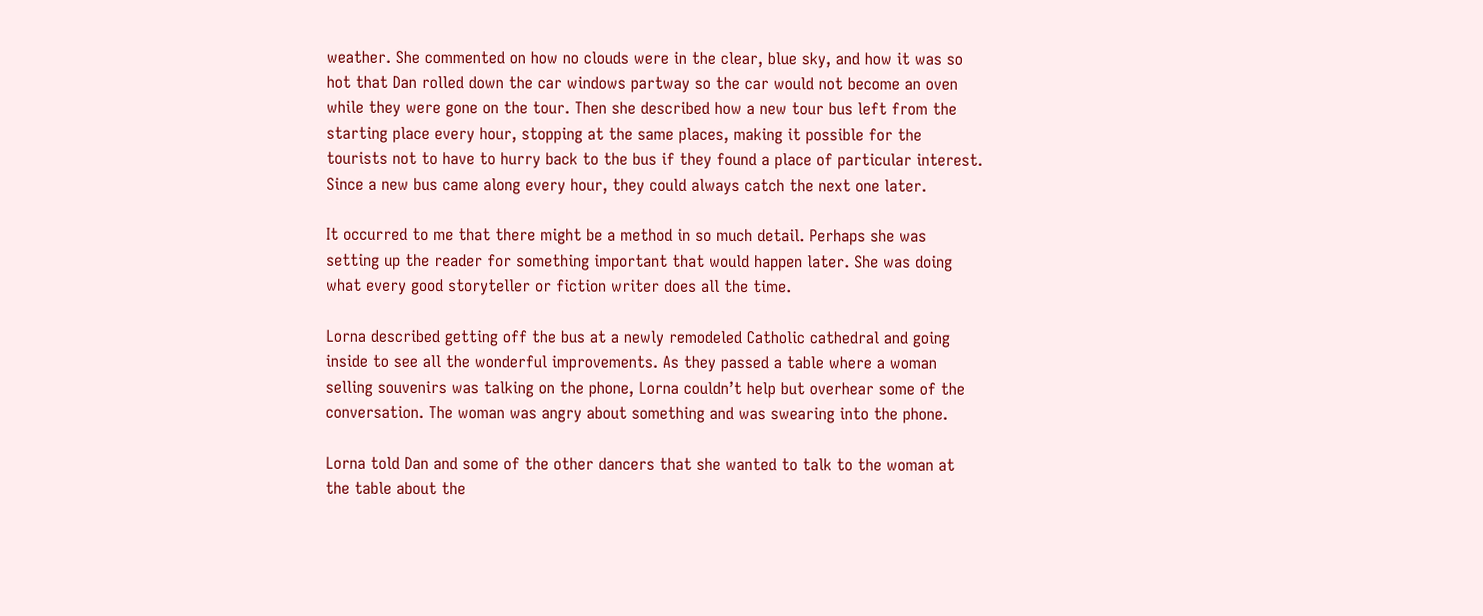weather. She commented on how no clouds were in the clear, blue sky, and how it was so hot that Dan rolled down the car windows partway so the car would not become an oven while they were gone on the tour. Then she described how a new tour bus left from the starting place every hour, stopping at the same places, making it possible for the tourists not to have to hurry back to the bus if they found a place of particular interest. Since a new bus came along every hour, they could always catch the next one later.

It occurred to me that there might be a method in so much detail. Perhaps she was setting up the reader for something important that would happen later. She was doing what every good storyteller or fiction writer does all the time.

Lorna described getting off the bus at a newly remodeled Catholic cathedral and going inside to see all the wonderful improvements. As they passed a table where a woman selling souvenirs was talking on the phone, Lorna couldn’t help but overhear some of the conversation. The woman was angry about something and was swearing into the phone.

Lorna told Dan and some of the other dancers that she wanted to talk to the woman at the table about the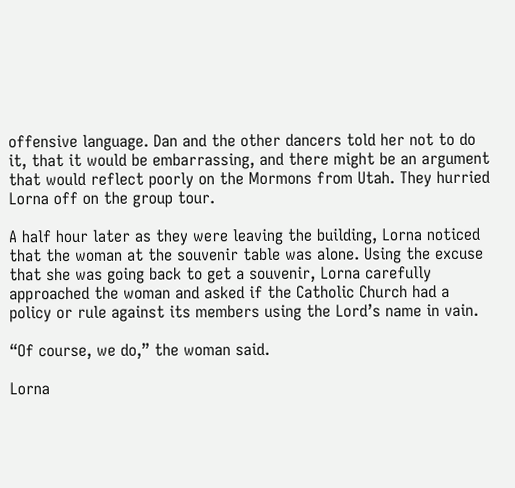offensive language. Dan and the other dancers told her not to do it, that it would be embarrassing, and there might be an argument that would reflect poorly on the Mormons from Utah. They hurried Lorna off on the group tour.

A half hour later as they were leaving the building, Lorna noticed that the woman at the souvenir table was alone. Using the excuse that she was going back to get a souvenir, Lorna carefully approached the woman and asked if the Catholic Church had a policy or rule against its members using the Lord’s name in vain.

“Of course, we do,” the woman said.

Lorna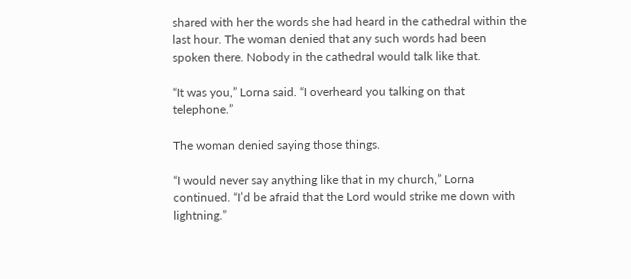shared with her the words she had heard in the cathedral within the last hour. The woman denied that any such words had been spoken there. Nobody in the cathedral would talk like that.

“It was you,” Lorna said. “I overheard you talking on that telephone.”

The woman denied saying those things.

“I would never say anything like that in my church,” Lorna continued. “I’d be afraid that the Lord would strike me down with lightning.”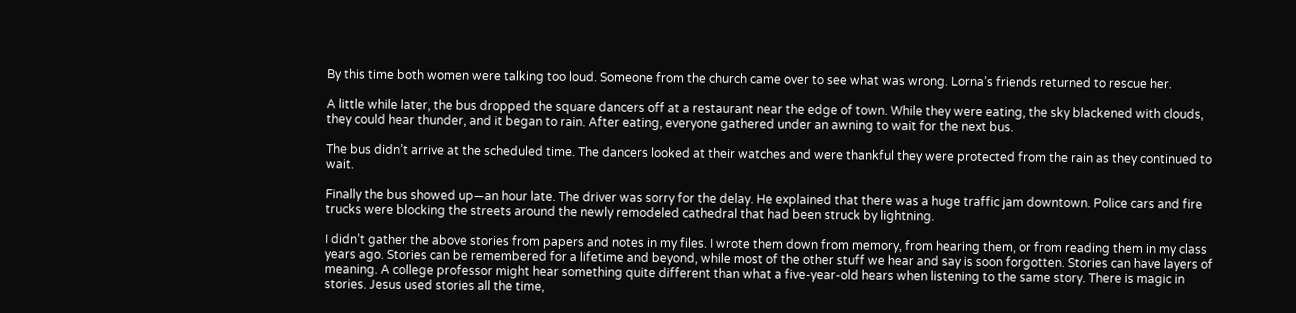By this time both women were talking too loud. Someone from the church came over to see what was wrong. Lorna’s friends returned to rescue her.

A little while later, the bus dropped the square dancers off at a restaurant near the edge of town. While they were eating, the sky blackened with clouds, they could hear thunder, and it began to rain. After eating, everyone gathered under an awning to wait for the next bus.

The bus didn’t arrive at the scheduled time. The dancers looked at their watches and were thankful they were protected from the rain as they continued to wait.

Finally the bus showed up—an hour late. The driver was sorry for the delay. He explained that there was a huge traffic jam downtown. Police cars and fire trucks were blocking the streets around the newly remodeled cathedral that had been struck by lightning.

I didn’t gather the above stories from papers and notes in my files. I wrote them down from memory, from hearing them, or from reading them in my class years ago. Stories can be remembered for a lifetime and beyond, while most of the other stuff we hear and say is soon forgotten. Stories can have layers of meaning. A college professor might hear something quite different than what a five-year-old hears when listening to the same story. There is magic in stories. Jesus used stories all the time,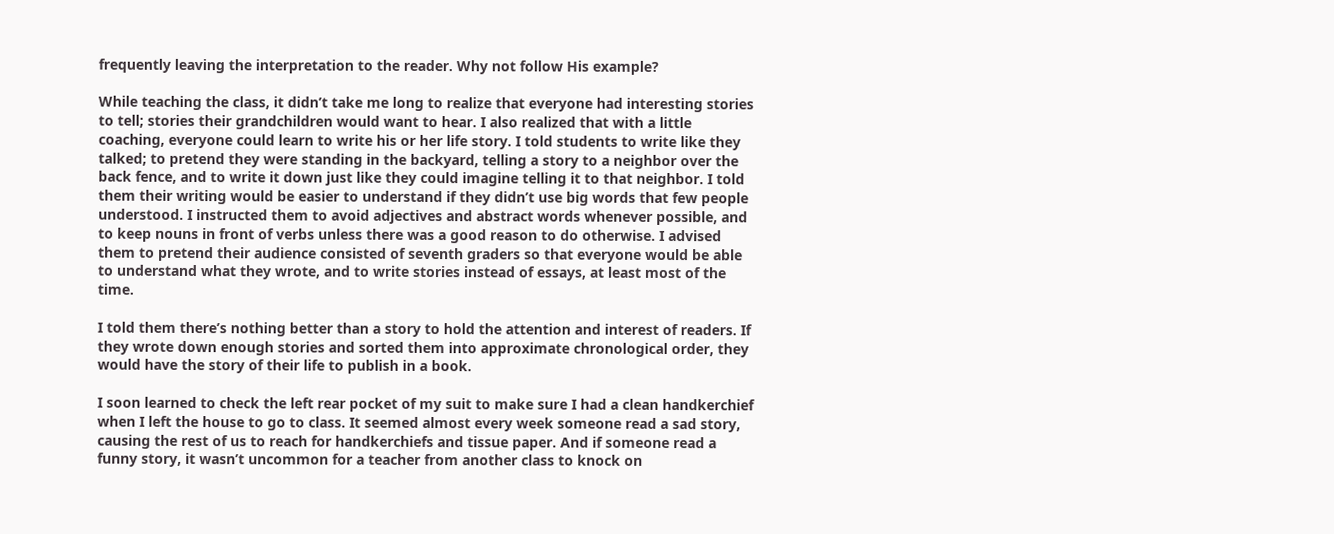frequently leaving the interpretation to the reader. Why not follow His example?

While teaching the class, it didn’t take me long to realize that everyone had interesting stories to tell; stories their grandchildren would want to hear. I also realized that with a little coaching, everyone could learn to write his or her life story. I told students to write like they talked; to pretend they were standing in the backyard, telling a story to a neighbor over the back fence, and to write it down just like they could imagine telling it to that neighbor. I told them their writing would be easier to understand if they didn’t use big words that few people understood. I instructed them to avoid adjectives and abstract words whenever possible, and to keep nouns in front of verbs unless there was a good reason to do otherwise. I advised them to pretend their audience consisted of seventh graders so that everyone would be able to understand what they wrote, and to write stories instead of essays, at least most of the time.

I told them there’s nothing better than a story to hold the attention and interest of readers. If they wrote down enough stories and sorted them into approximate chronological order, they would have the story of their life to publish in a book.

I soon learned to check the left rear pocket of my suit to make sure I had a clean handkerchief when I left the house to go to class. It seemed almost every week someone read a sad story, causing the rest of us to reach for handkerchiefs and tissue paper. And if someone read a funny story, it wasn’t uncommon for a teacher from another class to knock on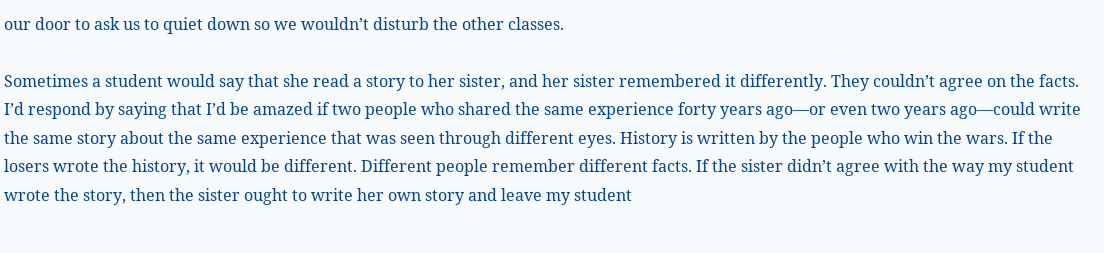our door to ask us to quiet down so we wouldn’t disturb the other classes.

Sometimes a student would say that she read a story to her sister, and her sister remembered it differently. They couldn’t agree on the facts. I’d respond by saying that I’d be amazed if two people who shared the same experience forty years ago—or even two years ago—could write the same story about the same experience that was seen through different eyes. History is written by the people who win the wars. If the losers wrote the history, it would be different. Different people remember different facts. If the sister didn’t agree with the way my student wrote the story, then the sister ought to write her own story and leave my student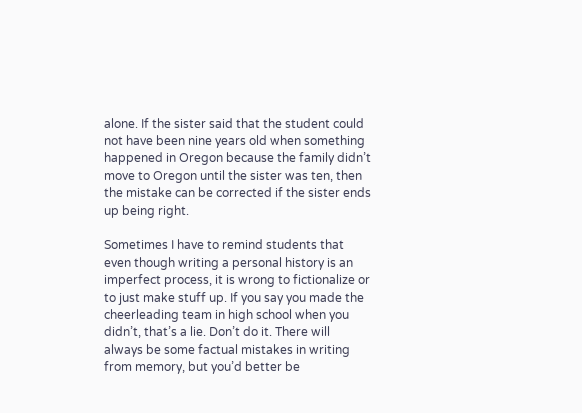alone. If the sister said that the student could not have been nine years old when something happened in Oregon because the family didn’t move to Oregon until the sister was ten, then the mistake can be corrected if the sister ends up being right.

Sometimes I have to remind students that even though writing a personal history is an imperfect process, it is wrong to fictionalize or to just make stuff up. If you say you made the cheerleading team in high school when you didn’t, that’s a lie. Don’t do it. There will always be some factual mistakes in writing from memory, but you’d better be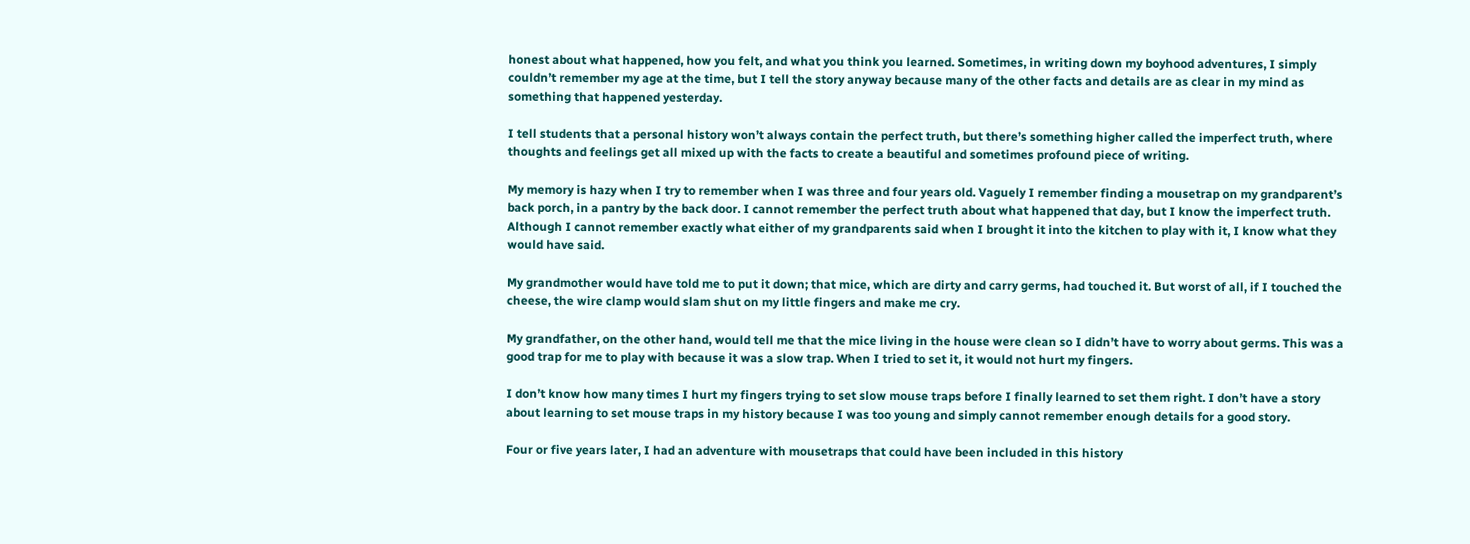honest about what happened, how you felt, and what you think you learned. Sometimes, in writing down my boyhood adventures, I simply couldn’t remember my age at the time, but I tell the story anyway because many of the other facts and details are as clear in my mind as something that happened yesterday.

I tell students that a personal history won’t always contain the perfect truth, but there’s something higher called the imperfect truth, where thoughts and feelings get all mixed up with the facts to create a beautiful and sometimes profound piece of writing.

My memory is hazy when I try to remember when I was three and four years old. Vaguely I remember finding a mousetrap on my grandparent’s back porch, in a pantry by the back door. I cannot remember the perfect truth about what happened that day, but I know the imperfect truth. Although I cannot remember exactly what either of my grandparents said when I brought it into the kitchen to play with it, I know what they would have said.

My grandmother would have told me to put it down; that mice, which are dirty and carry germs, had touched it. But worst of all, if I touched the cheese, the wire clamp would slam shut on my little fingers and make me cry.

My grandfather, on the other hand, would tell me that the mice living in the house were clean so I didn’t have to worry about germs. This was a good trap for me to play with because it was a slow trap. When I tried to set it, it would not hurt my fingers.

I don’t know how many times I hurt my fingers trying to set slow mouse traps before I finally learned to set them right. I don’t have a story about learning to set mouse traps in my history because I was too young and simply cannot remember enough details for a good story.

Four or five years later, I had an adventure with mousetraps that could have been included in this history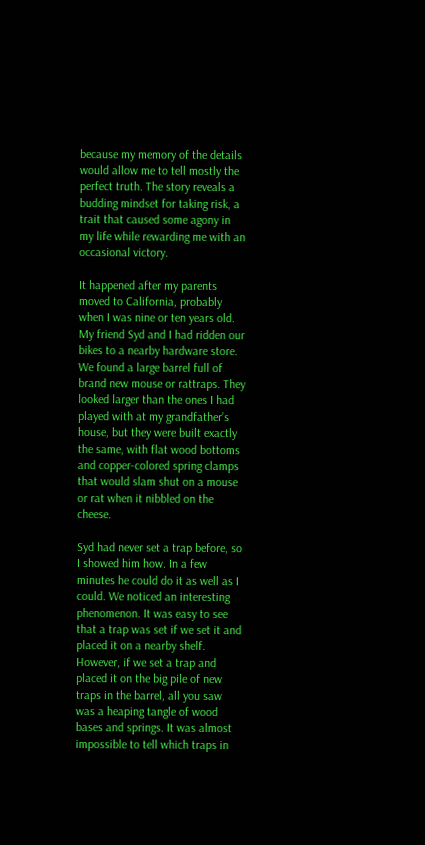because my memory of the details would allow me to tell mostly the perfect truth. The story reveals a budding mindset for taking risk, a trait that caused some agony in my life while rewarding me with an occasional victory.

It happened after my parents moved to California, probably when I was nine or ten years old. My friend Syd and I had ridden our bikes to a nearby hardware store. We found a large barrel full of brand new mouse or rattraps. They looked larger than the ones I had played with at my grandfather’s house, but they were built exactly the same, with flat wood bottoms and copper-colored spring clamps that would slam shut on a mouse or rat when it nibbled on the cheese.

Syd had never set a trap before, so I showed him how. In a few minutes he could do it as well as I could. We noticed an interesting phenomenon. It was easy to see that a trap was set if we set it and placed it on a nearby shelf. However, if we set a trap and placed it on the big pile of new traps in the barrel, all you saw was a heaping tangle of wood bases and springs. It was almost impossible to tell which traps in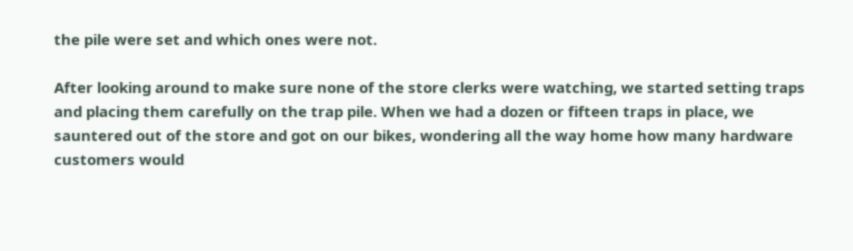the pile were set and which ones were not.

After looking around to make sure none of the store clerks were watching, we started setting traps and placing them carefully on the trap pile. When we had a dozen or fifteen traps in place, we sauntered out of the store and got on our bikes, wondering all the way home how many hardware customers would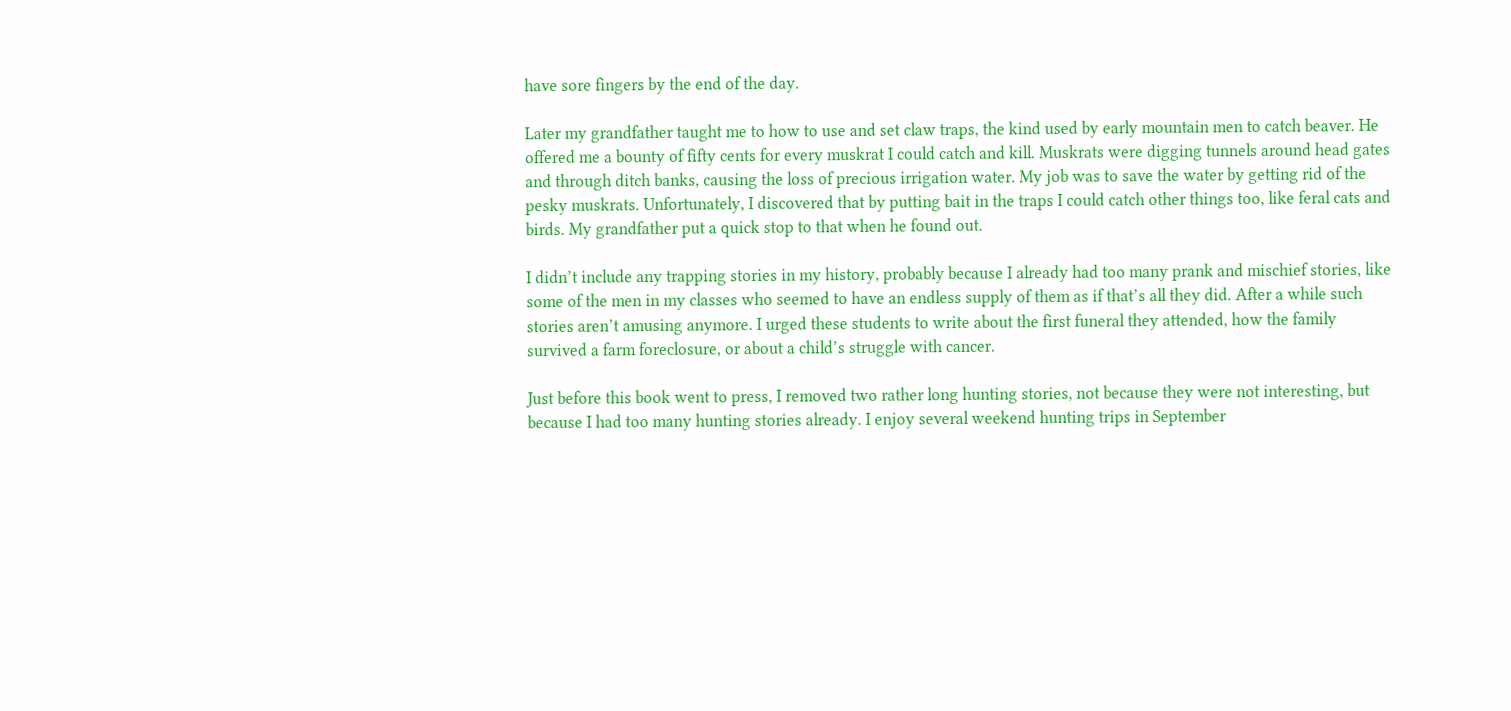have sore fingers by the end of the day.

Later my grandfather taught me to how to use and set claw traps, the kind used by early mountain men to catch beaver. He offered me a bounty of fifty cents for every muskrat I could catch and kill. Muskrats were digging tunnels around head gates and through ditch banks, causing the loss of precious irrigation water. My job was to save the water by getting rid of the pesky muskrats. Unfortunately, I discovered that by putting bait in the traps I could catch other things too, like feral cats and birds. My grandfather put a quick stop to that when he found out.

I didn’t include any trapping stories in my history, probably because I already had too many prank and mischief stories, like some of the men in my classes who seemed to have an endless supply of them as if that’s all they did. After a while such stories aren’t amusing anymore. I urged these students to write about the first funeral they attended, how the family survived a farm foreclosure, or about a child’s struggle with cancer.

Just before this book went to press, I removed two rather long hunting stories, not because they were not interesting, but because I had too many hunting stories already. I enjoy several weekend hunting trips in September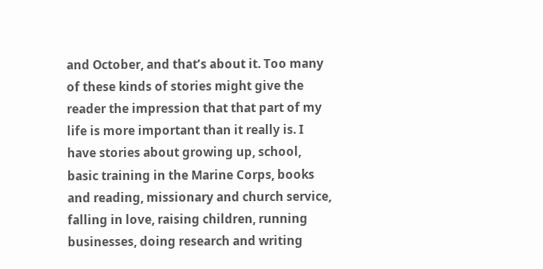and October, and that’s about it. Too many of these kinds of stories might give the reader the impression that that part of my life is more important than it really is. I have stories about growing up, school, basic training in the Marine Corps, books and reading, missionary and church service, falling in love, raising children, running businesses, doing research and writing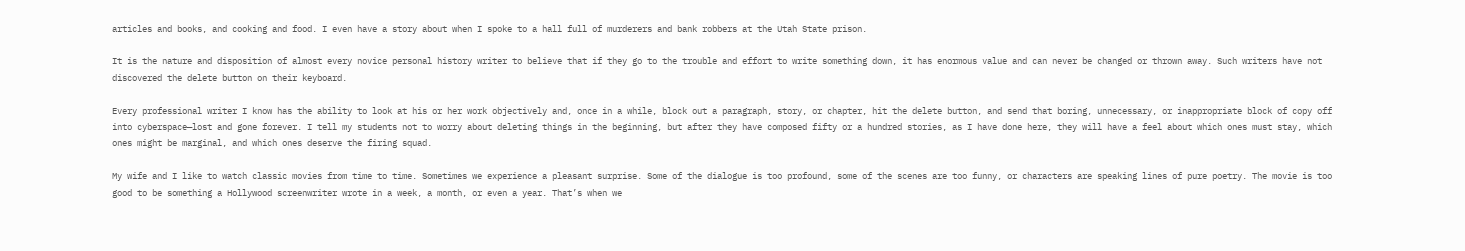articles and books, and cooking and food. I even have a story about when I spoke to a hall full of murderers and bank robbers at the Utah State prison.

It is the nature and disposition of almost every novice personal history writer to believe that if they go to the trouble and effort to write something down, it has enormous value and can never be changed or thrown away. Such writers have not discovered the delete button on their keyboard.

Every professional writer I know has the ability to look at his or her work objectively and, once in a while, block out a paragraph, story, or chapter, hit the delete button, and send that boring, unnecessary, or inappropriate block of copy off into cyberspace—lost and gone forever. I tell my students not to worry about deleting things in the beginning, but after they have composed fifty or a hundred stories, as I have done here, they will have a feel about which ones must stay, which ones might be marginal, and which ones deserve the firing squad.

My wife and I like to watch classic movies from time to time. Sometimes we experience a pleasant surprise. Some of the dialogue is too profound, some of the scenes are too funny, or characters are speaking lines of pure poetry. The movie is too good to be something a Hollywood screenwriter wrote in a week, a month, or even a year. That’s when we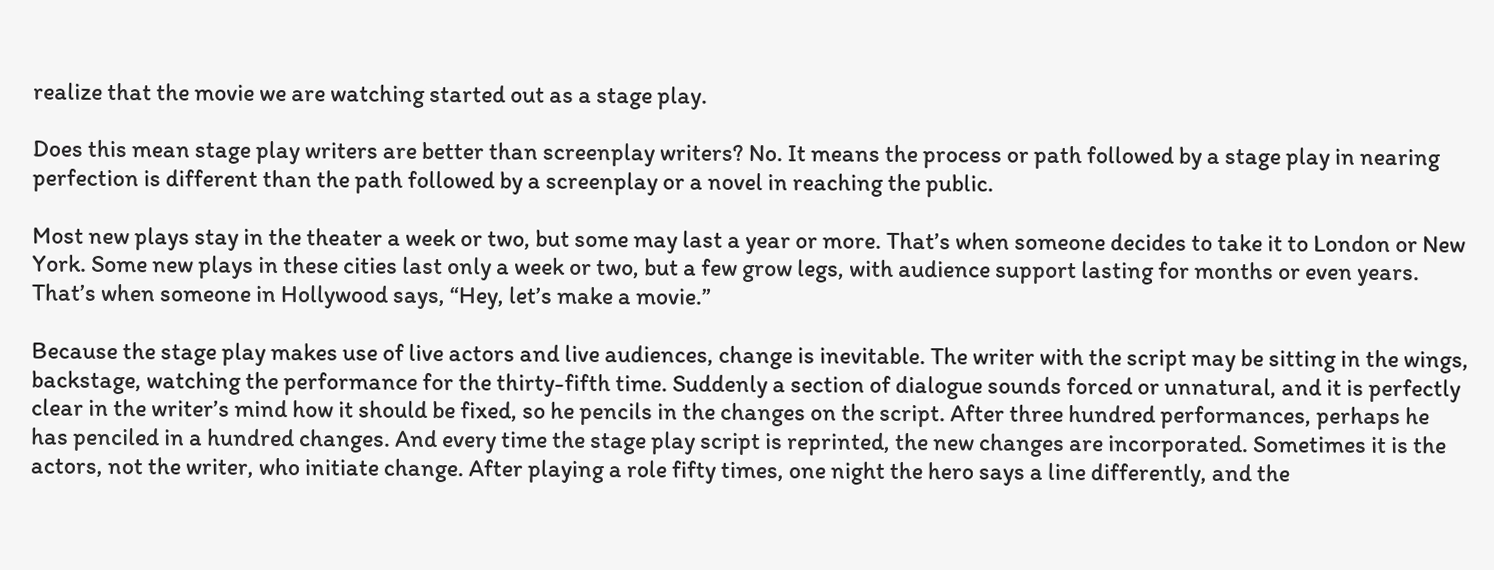realize that the movie we are watching started out as a stage play.

Does this mean stage play writers are better than screenplay writers? No. It means the process or path followed by a stage play in nearing perfection is different than the path followed by a screenplay or a novel in reaching the public.

Most new plays stay in the theater a week or two, but some may last a year or more. That’s when someone decides to take it to London or New York. Some new plays in these cities last only a week or two, but a few grow legs, with audience support lasting for months or even years. That’s when someone in Hollywood says, “Hey, let’s make a movie.”

Because the stage play makes use of live actors and live audiences, change is inevitable. The writer with the script may be sitting in the wings, backstage, watching the performance for the thirty-fifth time. Suddenly a section of dialogue sounds forced or unnatural, and it is perfectly clear in the writer’s mind how it should be fixed, so he pencils in the changes on the script. After three hundred performances, perhaps he has penciled in a hundred changes. And every time the stage play script is reprinted, the new changes are incorporated. Sometimes it is the actors, not the writer, who initiate change. After playing a role fifty times, one night the hero says a line differently, and the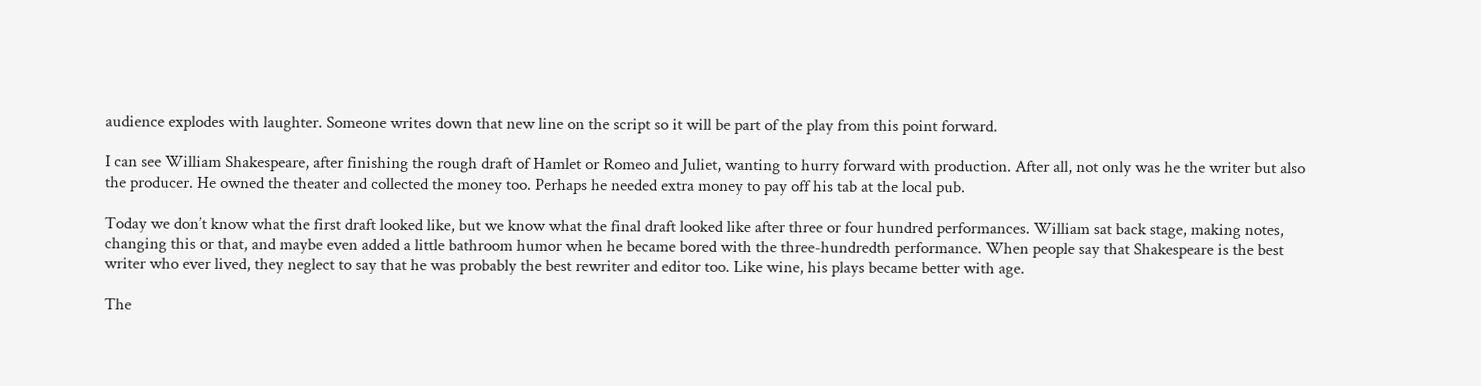audience explodes with laughter. Someone writes down that new line on the script so it will be part of the play from this point forward.

I can see William Shakespeare, after finishing the rough draft of Hamlet or Romeo and Juliet, wanting to hurry forward with production. After all, not only was he the writer but also the producer. He owned the theater and collected the money too. Perhaps he needed extra money to pay off his tab at the local pub.

Today we don’t know what the first draft looked like, but we know what the final draft looked like after three or four hundred performances. William sat back stage, making notes, changing this or that, and maybe even added a little bathroom humor when he became bored with the three-hundredth performance. When people say that Shakespeare is the best writer who ever lived, they neglect to say that he was probably the best rewriter and editor too. Like wine, his plays became better with age.

The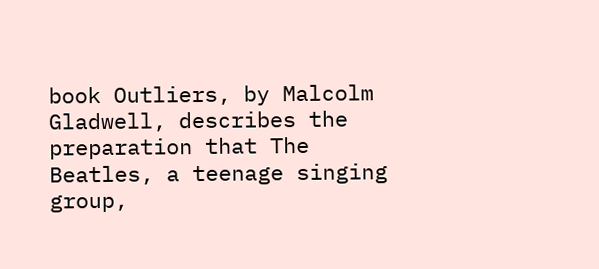book Outliers, by Malcolm Gladwell, describes the preparation that The Beatles, a teenage singing group,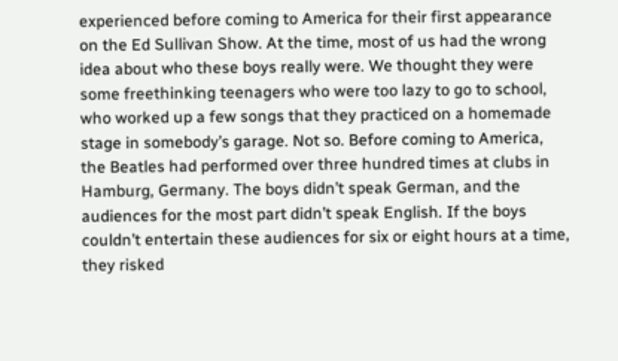experienced before coming to America for their first appearance on the Ed Sullivan Show. At the time, most of us had the wrong idea about who these boys really were. We thought they were some freethinking teenagers who were too lazy to go to school, who worked up a few songs that they practiced on a homemade stage in somebody’s garage. Not so. Before coming to America, the Beatles had performed over three hundred times at clubs in Hamburg, Germany. The boys didn’t speak German, and the audiences for the most part didn’t speak English. If the boys couldn’t entertain these audiences for six or eight hours at a time, they risked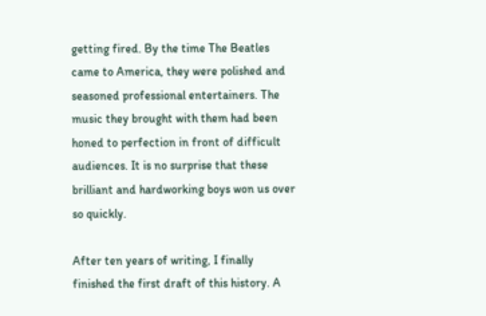getting fired. By the time The Beatles came to America, they were polished and seasoned professional entertainers. The music they brought with them had been honed to perfection in front of difficult audiences. It is no surprise that these brilliant and hardworking boys won us over so quickly.

After ten years of writing, I finally finished the first draft of this history. A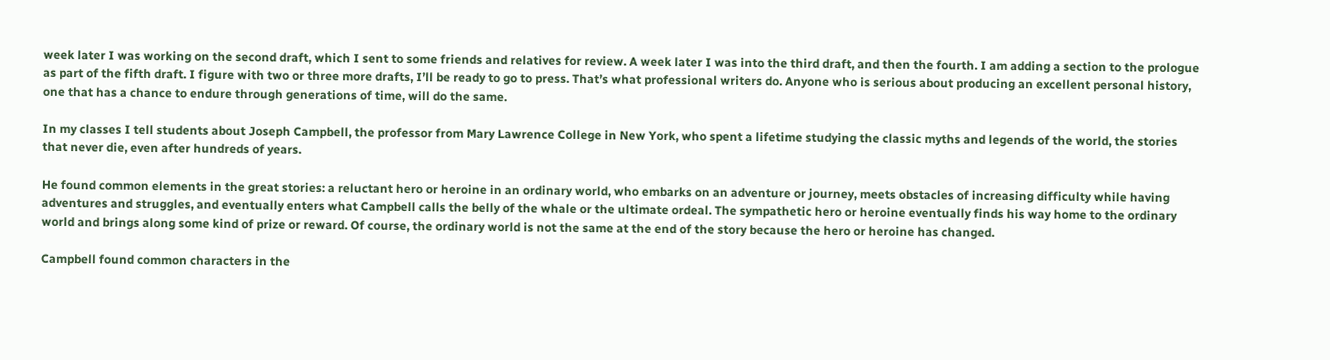week later I was working on the second draft, which I sent to some friends and relatives for review. A week later I was into the third draft, and then the fourth. I am adding a section to the prologue as part of the fifth draft. I figure with two or three more drafts, I’ll be ready to go to press. That’s what professional writers do. Anyone who is serious about producing an excellent personal history, one that has a chance to endure through generations of time, will do the same.

In my classes I tell students about Joseph Campbell, the professor from Mary Lawrence College in New York, who spent a lifetime studying the classic myths and legends of the world, the stories that never die, even after hundreds of years.

He found common elements in the great stories: a reluctant hero or heroine in an ordinary world, who embarks on an adventure or journey, meets obstacles of increasing difficulty while having adventures and struggles, and eventually enters what Campbell calls the belly of the whale or the ultimate ordeal. The sympathetic hero or heroine eventually finds his way home to the ordinary world and brings along some kind of prize or reward. Of course, the ordinary world is not the same at the end of the story because the hero or heroine has changed.

Campbell found common characters in the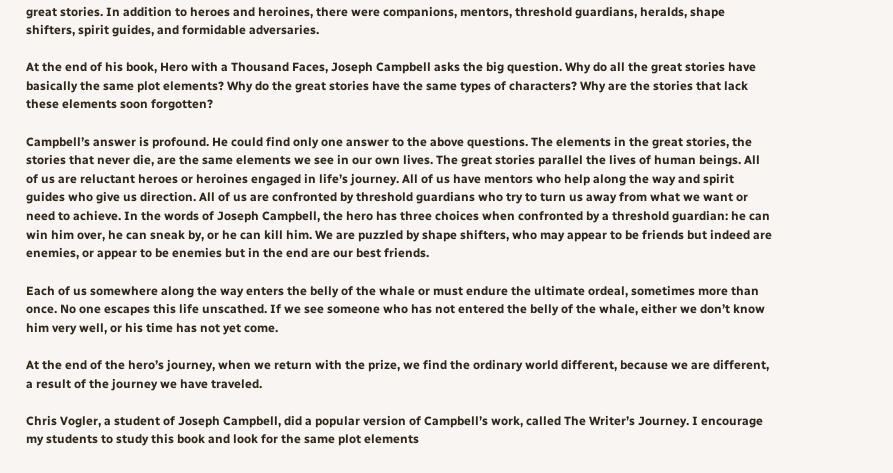great stories. In addition to heroes and heroines, there were companions, mentors, threshold guardians, heralds, shape shifters, spirit guides, and formidable adversaries.

At the end of his book, Hero with a Thousand Faces, Joseph Campbell asks the big question. Why do all the great stories have basically the same plot elements? Why do the great stories have the same types of characters? Why are the stories that lack these elements soon forgotten?

Campbell’s answer is profound. He could find only one answer to the above questions. The elements in the great stories, the stories that never die, are the same elements we see in our own lives. The great stories parallel the lives of human beings. All of us are reluctant heroes or heroines engaged in life’s journey. All of us have mentors who help along the way and spirit guides who give us direction. All of us are confronted by threshold guardians who try to turn us away from what we want or need to achieve. In the words of Joseph Campbell, the hero has three choices when confronted by a threshold guardian: he can win him over, he can sneak by, or he can kill him. We are puzzled by shape shifters, who may appear to be friends but indeed are enemies, or appear to be enemies but in the end are our best friends.

Each of us somewhere along the way enters the belly of the whale or must endure the ultimate ordeal, sometimes more than once. No one escapes this life unscathed. If we see someone who has not entered the belly of the whale, either we don’t know him very well, or his time has not yet come.

At the end of the hero’s journey, when we return with the prize, we find the ordinary world different, because we are different, a result of the journey we have traveled.

Chris Vogler, a student of Joseph Campbell, did a popular version of Campbell’s work, called The Writer’s Journey. I encourage my students to study this book and look for the same plot elements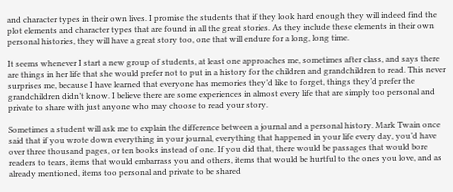and character types in their own lives. I promise the students that if they look hard enough they will indeed find the plot elements and character types that are found in all the great stories. As they include these elements in their own personal histories, they will have a great story too, one that will endure for a long, long time.

It seems whenever I start a new group of students, at least one approaches me, sometimes after class, and says there are things in her life that she would prefer not to put in a history for the children and grandchildren to read. This never surprises me, because I have learned that everyone has memories they’d like to forget, things they’d prefer the grandchildren didn’t know. I believe there are some experiences in almost every life that are simply too personal and private to share with just anyone who may choose to read your story.

Sometimes a student will ask me to explain the difference between a journal and a personal history. Mark Twain once said that if you wrote down everything in your journal, everything that happened in your life every day, you’d have over three thousand pages, or ten books instead of one. If you did that, there would be passages that would bore readers to tears, items that would embarrass you and others, items that would be hurtful to the ones you love, and as already mentioned, items too personal and private to be shared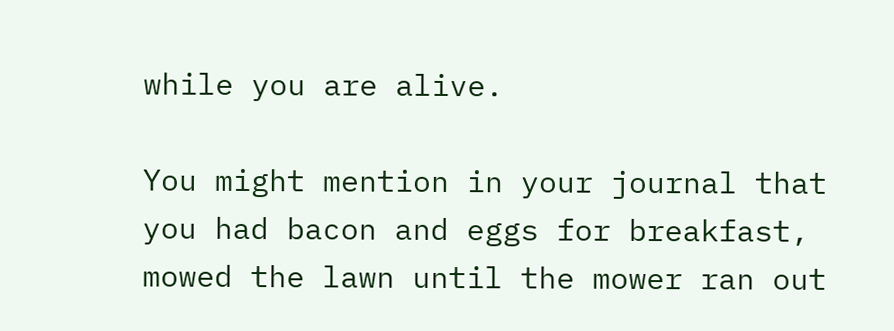while you are alive.

You might mention in your journal that you had bacon and eggs for breakfast, mowed the lawn until the mower ran out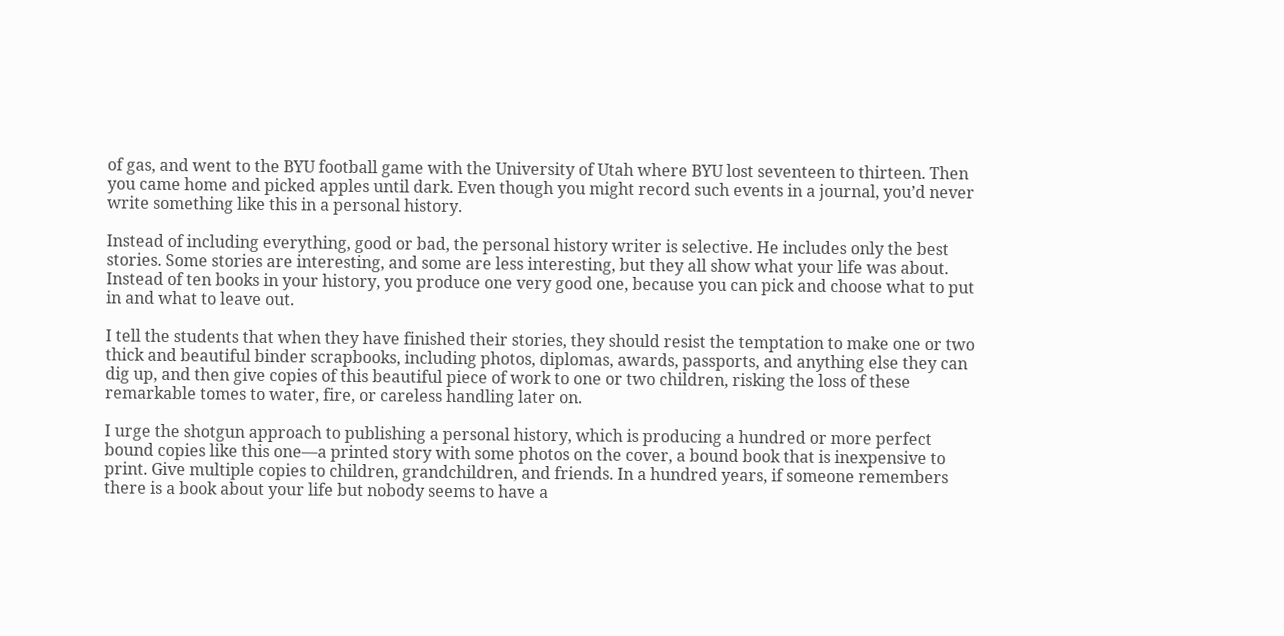of gas, and went to the BYU football game with the University of Utah where BYU lost seventeen to thirteen. Then you came home and picked apples until dark. Even though you might record such events in a journal, you’d never write something like this in a personal history.

Instead of including everything, good or bad, the personal history writer is selective. He includes only the best stories. Some stories are interesting, and some are less interesting, but they all show what your life was about. Instead of ten books in your history, you produce one very good one, because you can pick and choose what to put in and what to leave out.

I tell the students that when they have finished their stories, they should resist the temptation to make one or two thick and beautiful binder scrapbooks, including photos, diplomas, awards, passports, and anything else they can dig up, and then give copies of this beautiful piece of work to one or two children, risking the loss of these remarkable tomes to water, fire, or careless handling later on.

I urge the shotgun approach to publishing a personal history, which is producing a hundred or more perfect bound copies like this one—a printed story with some photos on the cover, a bound book that is inexpensive to print. Give multiple copies to children, grandchildren, and friends. In a hundred years, if someone remembers there is a book about your life but nobody seems to have a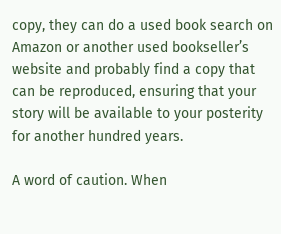copy, they can do a used book search on Amazon or another used bookseller’s website and probably find a copy that can be reproduced, ensuring that your story will be available to your posterity for another hundred years.

A word of caution. When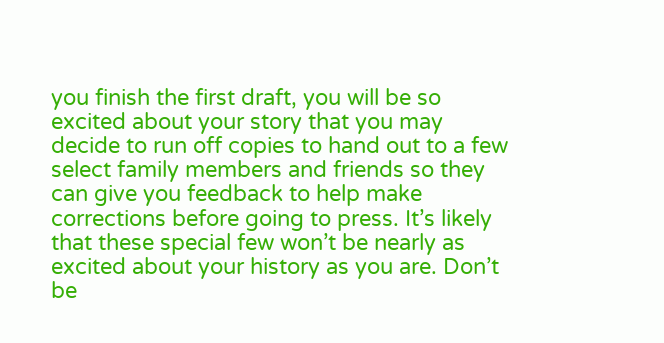you finish the first draft, you will be so excited about your story that you may decide to run off copies to hand out to a few select family members and friends so they can give you feedback to help make corrections before going to press. It’s likely that these special few won’t be nearly as excited about your history as you are. Don’t be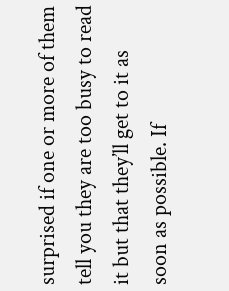surprised if one or more of them tell you they are too busy to read it but that they’ll get to it as soon as possible. If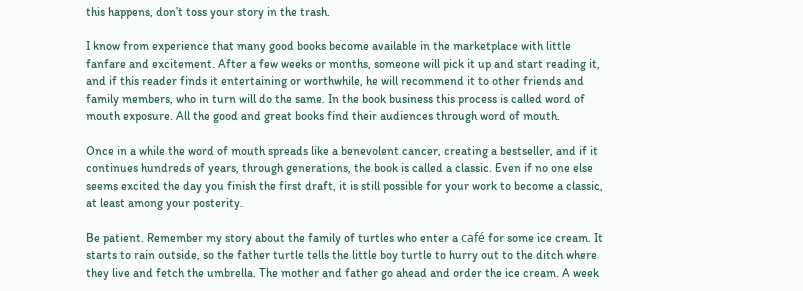this happens, don’t toss your story in the trash.

I know from experience that many good books become available in the marketplace with little fanfare and excitement. After a few weeks or months, someone will pick it up and start reading it, and if this reader finds it entertaining or worthwhile, he will recommend it to other friends and family members, who in turn will do the same. In the book business this process is called word of mouth exposure. All the good and great books find their audiences through word of mouth.

Once in a while the word of mouth spreads like a benevolent cancer, creating a bestseller, and if it continues hundreds of years, through generations, the book is called a classic. Even if no one else seems excited the day you finish the first draft, it is still possible for your work to become a classic, at least among your posterity.

Be patient. Remember my story about the family of turtles who enter a café for some ice cream. It starts to rain outside, so the father turtle tells the little boy turtle to hurry out to the ditch where they live and fetch the umbrella. The mother and father go ahead and order the ice cream. A week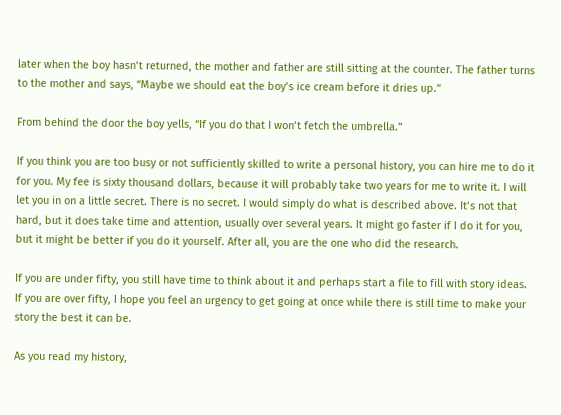later when the boy hasn’t returned, the mother and father are still sitting at the counter. The father turns to the mother and says, “Maybe we should eat the boy’s ice cream before it dries up.”

From behind the door the boy yells, “If you do that I won’t fetch the umbrella.”

If you think you are too busy or not sufficiently skilled to write a personal history, you can hire me to do it for you. My fee is sixty thousand dollars, because it will probably take two years for me to write it. I will let you in on a little secret. There is no secret. I would simply do what is described above. It’s not that hard, but it does take time and attention, usually over several years. It might go faster if I do it for you, but it might be better if you do it yourself. After all, you are the one who did the research.

If you are under fifty, you still have time to think about it and perhaps start a file to fill with story ideas. If you are over fifty, I hope you feel an urgency to get going at once while there is still time to make your story the best it can be.

As you read my history,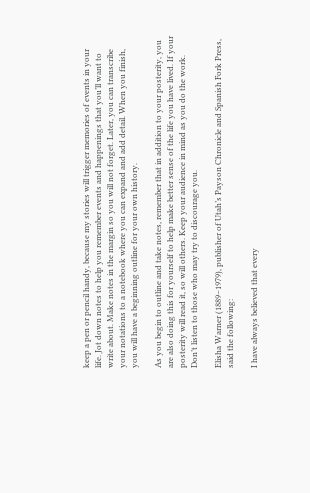keep a pen or pencil handy, because my stories will trigger memories of events in your life. Jot down notes to help you remember events and happenings that you’ll want to write about. Make notes in the margin so you will not forget. Later, you can transcribe your notations to a notebook where you can expand and add detail. When you finish, you will have a beginning outline for your own history.

As you begin to outline and take notes, remember that in addition to your posterity, you are also doing this for yourself to help make better sense of the life you have lived. If your posterity will read it, so will others. Keep your audience in mind as you do the work. Don’t listen to those who may try to discourage you.

Elisha Warner (1889–1979), publisher of Utah’s Payson Chronicle and Spanish Fork Press, said the following:

I have always believed that every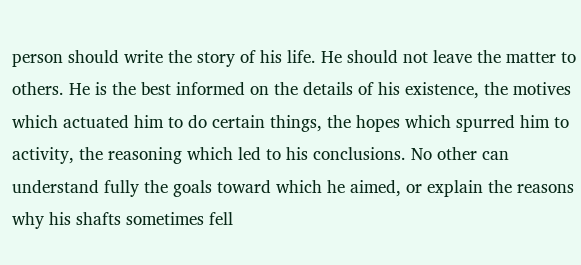person should write the story of his life. He should not leave the matter to others. He is the best informed on the details of his existence, the motives which actuated him to do certain things, the hopes which spurred him to activity, the reasoning which led to his conclusions. No other can understand fully the goals toward which he aimed, or explain the reasons why his shafts sometimes fell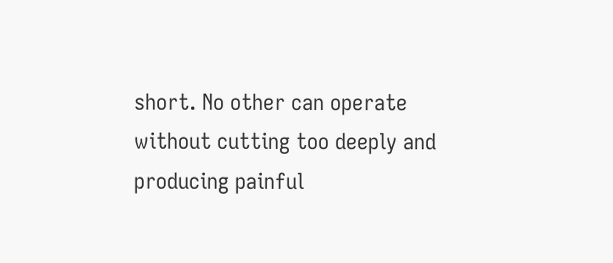short. No other can operate without cutting too deeply and producing painful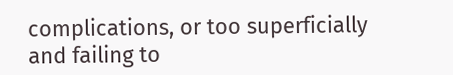complications, or too superficially and failing to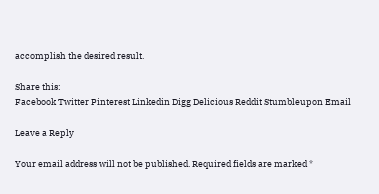accomplish the desired result.

Share this:
Facebook Twitter Pinterest Linkedin Digg Delicious Reddit Stumbleupon Email

Leave a Reply

Your email address will not be published. Required fields are marked *